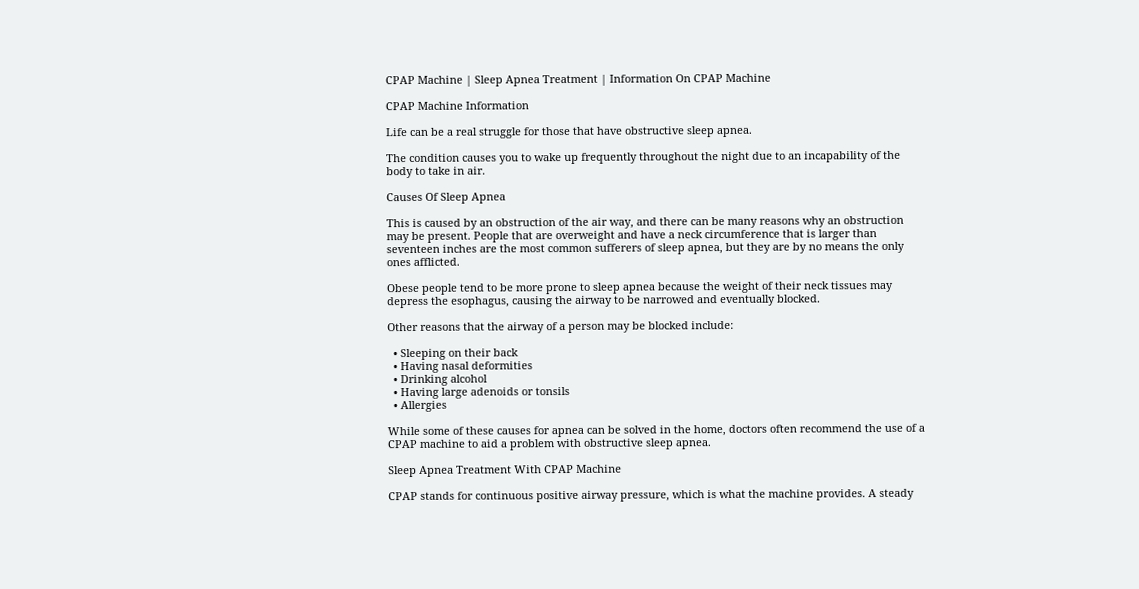CPAP Machine | Sleep Apnea Treatment | Information On CPAP Machine

CPAP Machine Information

Life can be a real struggle for those that have obstructive sleep apnea.

The condition causes you to wake up frequently throughout the night due to an incapability of the body to take in air.

Causes Of Sleep Apnea

This is caused by an obstruction of the air way, and there can be many reasons why an obstruction may be present. People that are overweight and have a neck circumference that is larger than seventeen inches are the most common sufferers of sleep apnea, but they are by no means the only ones afflicted.

Obese people tend to be more prone to sleep apnea because the weight of their neck tissues may depress the esophagus, causing the airway to be narrowed and eventually blocked.

Other reasons that the airway of a person may be blocked include:

  • Sleeping on their back
  • Having nasal deformities
  • Drinking alcohol
  • Having large adenoids or tonsils
  • Allergies

While some of these causes for apnea can be solved in the home, doctors often recommend the use of a CPAP machine to aid a problem with obstructive sleep apnea.

Sleep Apnea Treatment With CPAP Machine

CPAP stands for continuous positive airway pressure, which is what the machine provides. A steady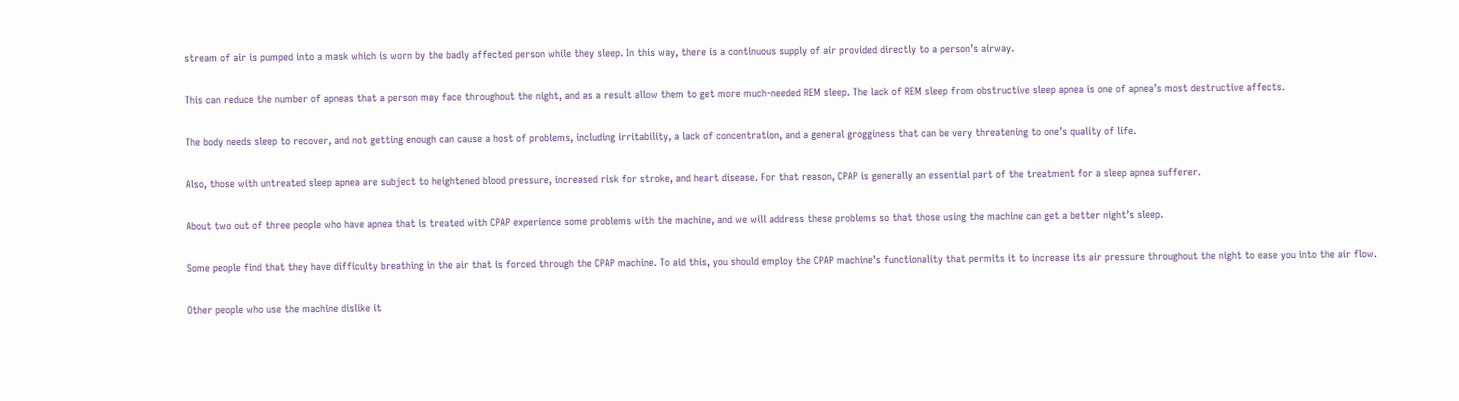stream of air is pumped into a mask which is worn by the badly affected person while they sleep. In this way, there is a continuous supply of air provided directly to a person’s airway.

This can reduce the number of apneas that a person may face throughout the night, and as a result allow them to get more much-needed REM sleep. The lack of REM sleep from obstructive sleep apnea is one of apnea’s most destructive affects.

The body needs sleep to recover, and not getting enough can cause a host of problems, including irritability, a lack of concentration, and a general grogginess that can be very threatening to one’s quality of life.

Also, those with untreated sleep apnea are subject to heightened blood pressure, increased risk for stroke, and heart disease. For that reason, CPAP is generally an essential part of the treatment for a sleep apnea sufferer.

About two out of three people who have apnea that is treated with CPAP experience some problems with the machine, and we will address these problems so that those using the machine can get a better night’s sleep.

Some people find that they have difficulty breathing in the air that is forced through the CPAP machine. To aid this, you should employ the CPAP machine’s functionality that permits it to increase its air pressure throughout the night to ease you into the air flow.

Other people who use the machine dislike it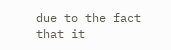due to the fact that it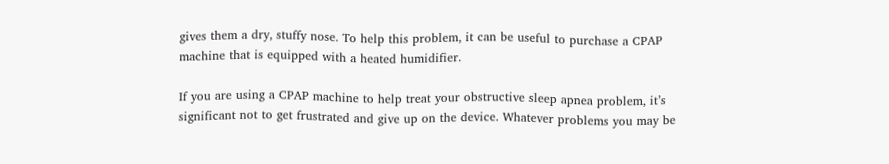gives them a dry, stuffy nose. To help this problem, it can be useful to purchase a CPAP machine that is equipped with a heated humidifier.

If you are using a CPAP machine to help treat your obstructive sleep apnea problem, it’s significant not to get frustrated and give up on the device. Whatever problems you may be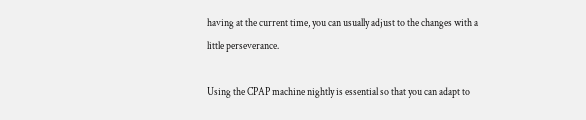having at the current time, you can usually adjust to the changes with a little perseverance.

Using the CPAP machine nightly is essential so that you can adapt to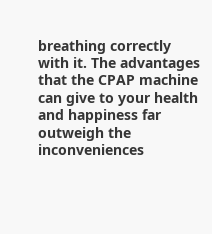breathing correctly with it. The advantages that the CPAP machine can give to your health and happiness far outweigh the inconveniences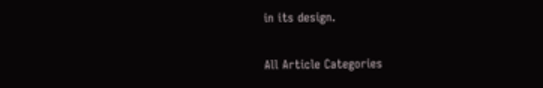in its design.

All Article Categories